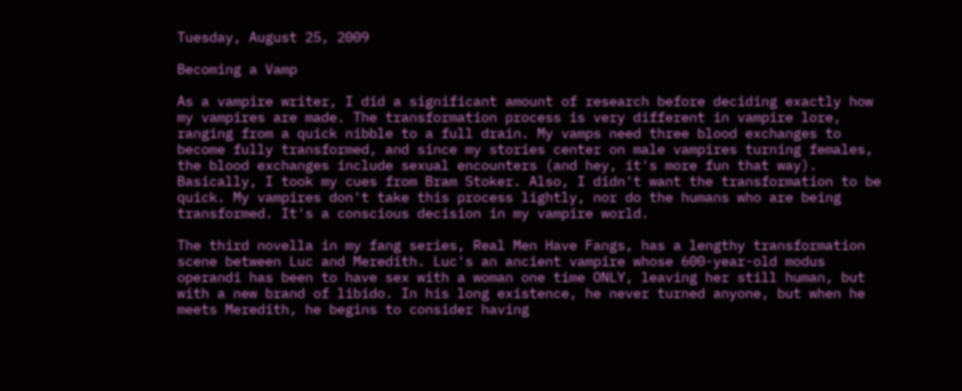Tuesday, August 25, 2009

Becoming a Vamp

As a vampire writer, I did a significant amount of research before deciding exactly how my vampires are made. The transformation process is very different in vampire lore, ranging from a quick nibble to a full drain. My vamps need three blood exchanges to become fully transformed, and since my stories center on male vampires turning females, the blood exchanges include sexual encounters (and hey, it's more fun that way). Basically, I took my cues from Bram Stoker. Also, I didn't want the transformation to be quick. My vampires don't take this process lightly, nor do the humans who are being transformed. It's a conscious decision in my vampire world.

The third novella in my fang series, Real Men Have Fangs, has a lengthy transformation scene between Luc and Meredith. Luc's an ancient vampire whose 600-year-old modus operandi has been to have sex with a woman one time ONLY, leaving her still human, but with a new brand of libido. In his long existence, he never turned anyone, but when he meets Meredith, he begins to consider having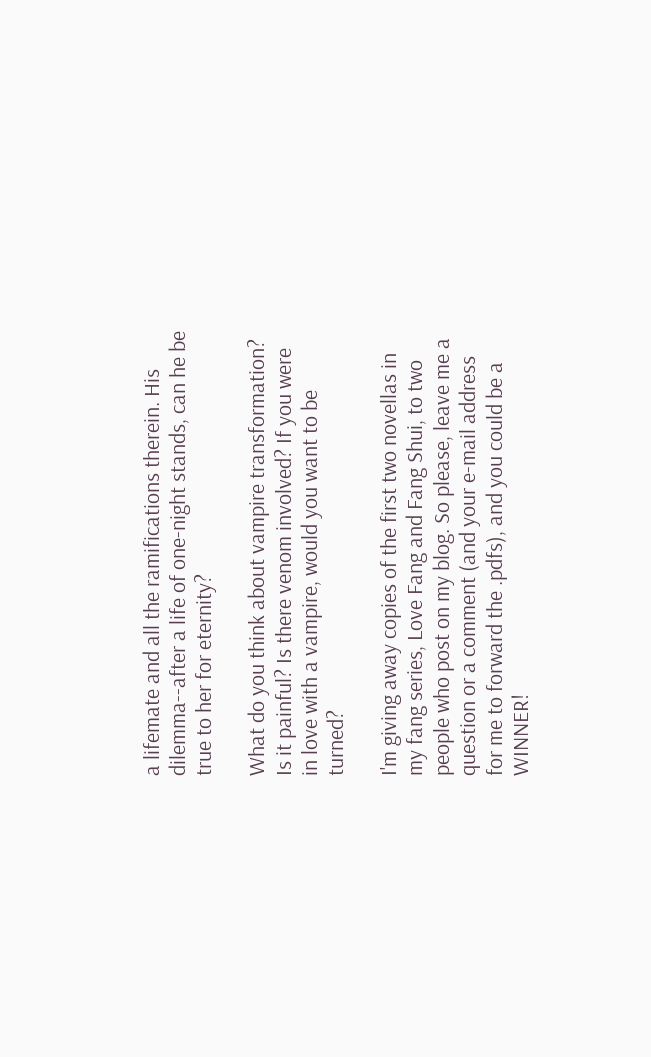a lifemate and all the ramifications therein. His dilemma--after a life of one-night stands, can he be true to her for eternity?

What do you think about vampire transformation? Is it painful? Is there venom involved? If you were in love with a vampire, would you want to be turned?

I'm giving away copies of the first two novellas in my fang series, Love Fang and Fang Shui, to two people who post on my blog. So please, leave me a question or a comment (and your e-mail address for me to forward the .pdfs), and you could be a WINNER!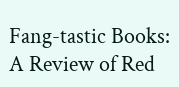Fang-tastic Books: A Review of Red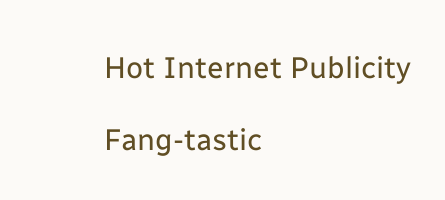Hot Internet Publicity

Fang-tastic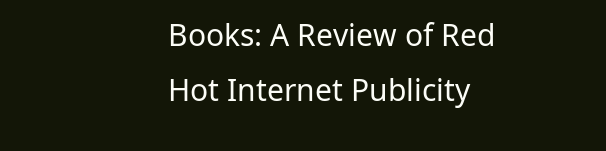Books: A Review of Red Hot Internet Publicity